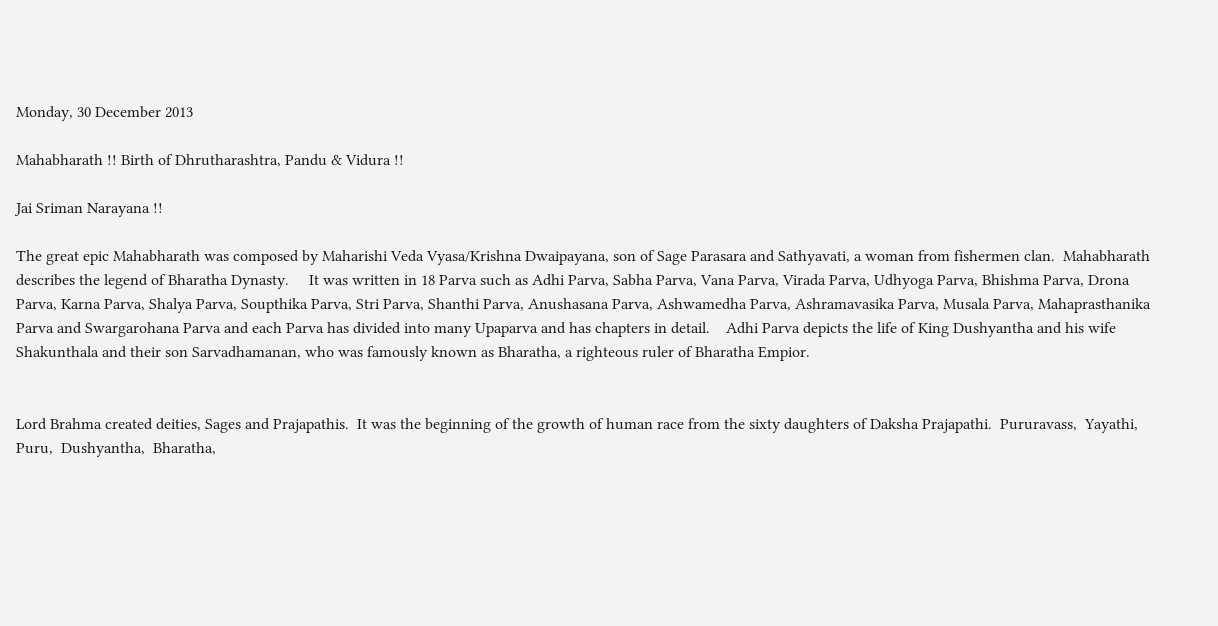Monday, 30 December 2013

Mahabharath !! Birth of Dhrutharashtra, Pandu & Vidura !!

Jai Sriman Narayana !!

The great epic Mahabharath was composed by Maharishi Veda Vyasa/Krishna Dwaipayana, son of Sage Parasara and Sathyavati, a woman from fishermen clan.  Mahabharath describes the legend of Bharatha Dynasty.     It was written in 18 Parva such as Adhi Parva, Sabha Parva, Vana Parva, Virada Parva, Udhyoga Parva, Bhishma Parva, Drona Parva, Karna Parva, Shalya Parva, Soupthika Parva, Stri Parva, Shanthi Parva, Anushasana Parva, Ashwamedha Parva, Ashramavasika Parva, Musala Parva, Mahaprasthanika Parva and Swargarohana Parva and each Parva has divided into many Upaparva and has chapters in detail.    Adhi Parva depicts the life of King Dushyantha and his wife Shakunthala and their son Sarvadhamanan, who was famously known as Bharatha, a righteous ruler of Bharatha Empior.


Lord Brahma created deities, Sages and Prajapathis.  It was the beginning of the growth of human race from the sixty daughters of Daksha Prajapathi.  Pururavass,  Yayathi, Puru,  Dushyantha,  Bharatha,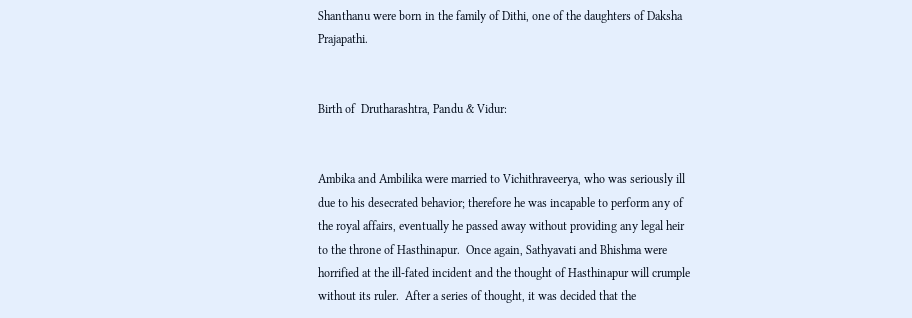Shanthanu were born in the family of Dithi, one of the daughters of Daksha Prajapathi.


Birth of  Drutharashtra, Pandu & Vidur:


Ambika and Ambilika were married to Vichithraveerya, who was seriously ill due to his desecrated behavior; therefore he was incapable to perform any of the royal affairs, eventually he passed away without providing any legal heir to the throne of Hasthinapur.  Once again, Sathyavati and Bhishma were horrified at the ill-fated incident and the thought of Hasthinapur will crumple without its ruler.  After a series of thought, it was decided that the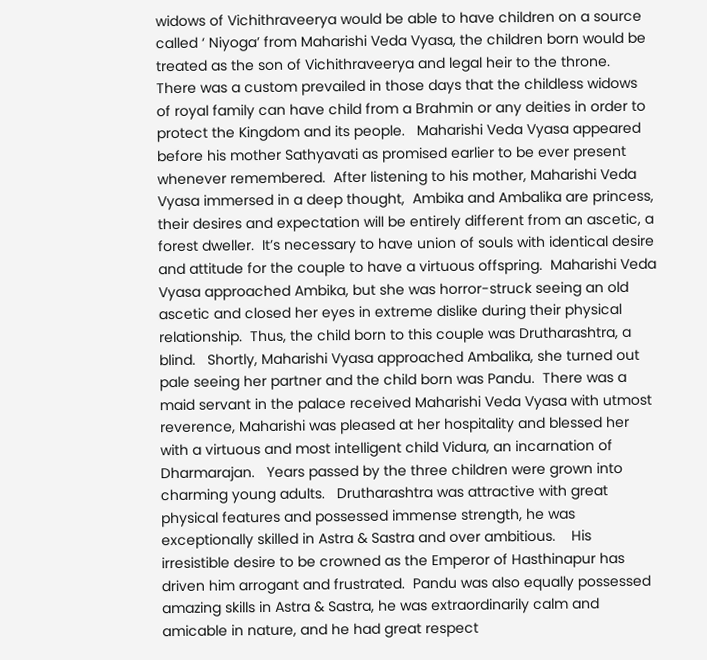widows of Vichithraveerya would be able to have children on a source called ‘ Niyoga’ from Maharishi Veda Vyasa, the children born would be treated as the son of Vichithraveerya and legal heir to the throne.   There was a custom prevailed in those days that the childless widows of royal family can have child from a Brahmin or any deities in order to protect the Kingdom and its people.   Maharishi Veda Vyasa appeared before his mother Sathyavati as promised earlier to be ever present whenever remembered.  After listening to his mother, Maharishi Veda Vyasa immersed in a deep thought,  Ambika and Ambalika are princess, their desires and expectation will be entirely different from an ascetic, a forest dweller.  It’s necessary to have union of souls with identical desire and attitude for the couple to have a virtuous offspring.  Maharishi Veda Vyasa approached Ambika, but she was horror-struck seeing an old ascetic and closed her eyes in extreme dislike during their physical relationship.  Thus, the child born to this couple was Drutharashtra, a blind.   Shortly, Maharishi Vyasa approached Ambalika, she turned out pale seeing her partner and the child born was Pandu.  There was a maid servant in the palace received Maharishi Veda Vyasa with utmost reverence, Maharishi was pleased at her hospitality and blessed her with a virtuous and most intelligent child Vidura, an incarnation of Dharmarajan.   Years passed by the three children were grown into charming young adults.   Drutharashtra was attractive with great physical features and possessed immense strength, he was exceptionally skilled in Astra & Sastra and over ambitious.    His irresistible desire to be crowned as the Emperor of Hasthinapur has driven him arrogant and frustrated.  Pandu was also equally possessed amazing skills in Astra & Sastra, he was extraordinarily calm and amicable in nature, and he had great respect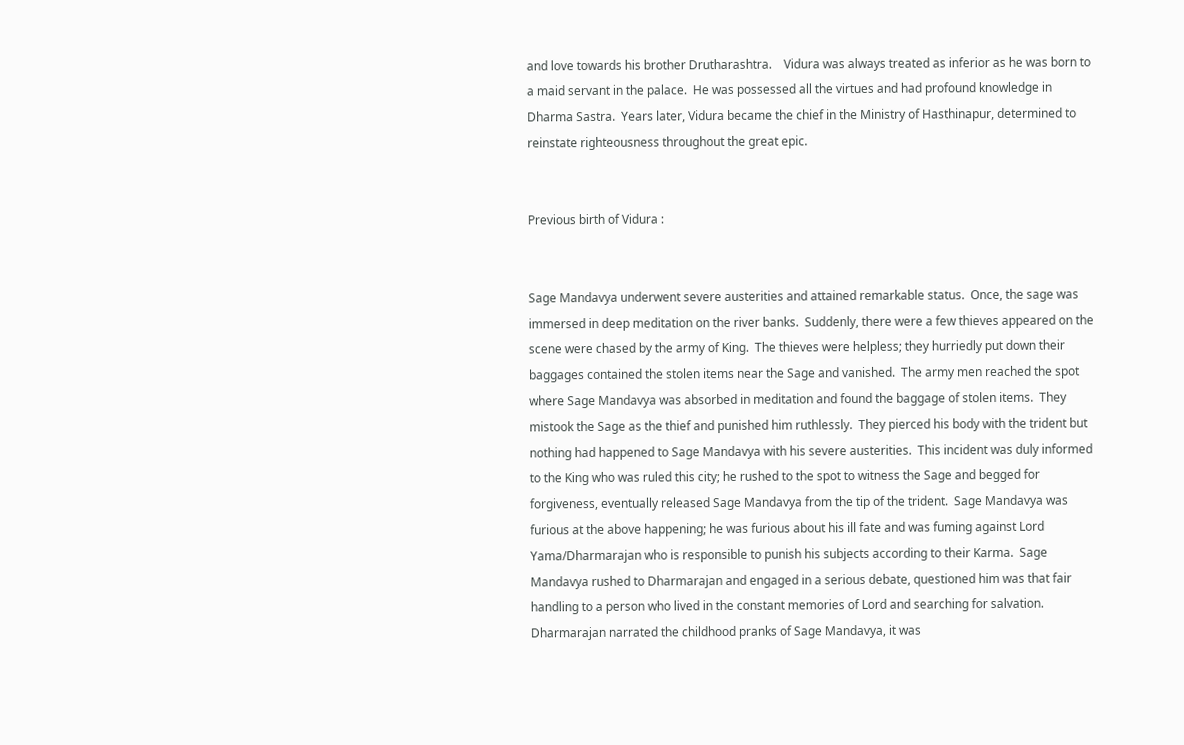and love towards his brother Drutharashtra.    Vidura was always treated as inferior as he was born to a maid servant in the palace.  He was possessed all the virtues and had profound knowledge in Dharma Sastra.  Years later, Vidura became the chief in the Ministry of Hasthinapur, determined to reinstate righteousness throughout the great epic.


Previous birth of Vidura :


Sage Mandavya underwent severe austerities and attained remarkable status.  Once, the sage was immersed in deep meditation on the river banks.  Suddenly, there were a few thieves appeared on the scene were chased by the army of King.  The thieves were helpless; they hurriedly put down their baggages contained the stolen items near the Sage and vanished.  The army men reached the spot where Sage Mandavya was absorbed in meditation and found the baggage of stolen items.  They mistook the Sage as the thief and punished him ruthlessly.  They pierced his body with the trident but nothing had happened to Sage Mandavya with his severe austerities.  This incident was duly informed to the King who was ruled this city; he rushed to the spot to witness the Sage and begged for forgiveness, eventually released Sage Mandavya from the tip of the trident.  Sage Mandavya was furious at the above happening; he was furious about his ill fate and was fuming against Lord Yama/Dharmarajan who is responsible to punish his subjects according to their Karma.  Sage Mandavya rushed to Dharmarajan and engaged in a serious debate, questioned him was that fair handling to a person who lived in the constant memories of Lord and searching for salvation.   Dharmarajan narrated the childhood pranks of Sage Mandavya, it was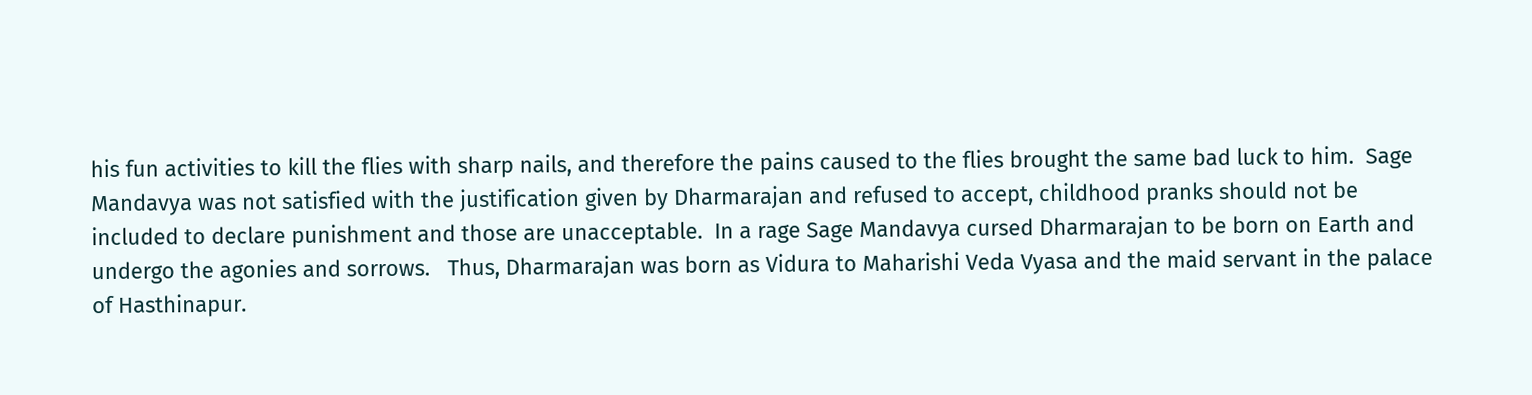his fun activities to kill the flies with sharp nails, and therefore the pains caused to the flies brought the same bad luck to him.  Sage Mandavya was not satisfied with the justification given by Dharmarajan and refused to accept, childhood pranks should not be included to declare punishment and those are unacceptable.  In a rage Sage Mandavya cursed Dharmarajan to be born on Earth and undergo the agonies and sorrows.   Thus, Dharmarajan was born as Vidura to Maharishi Veda Vyasa and the maid servant in the palace of Hasthinapur.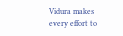Vidura makes every effort to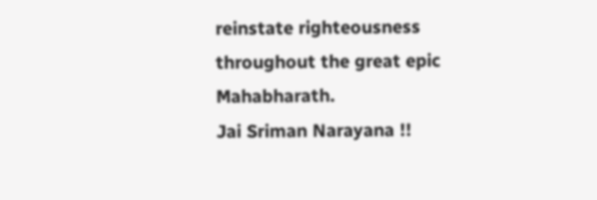reinstate righteousness throughout the great epic Mahabharath.
Jai Sriman Narayana !!